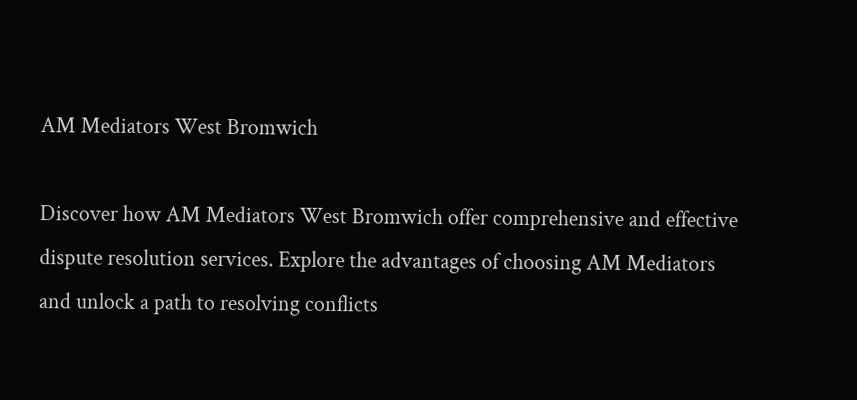AM Mediators West Bromwich

Discover how AM Mediators West Bromwich offer comprehensive and effective dispute resolution services. Explore the advantages of choosing AM Mediators and unlock a path to resolving conflicts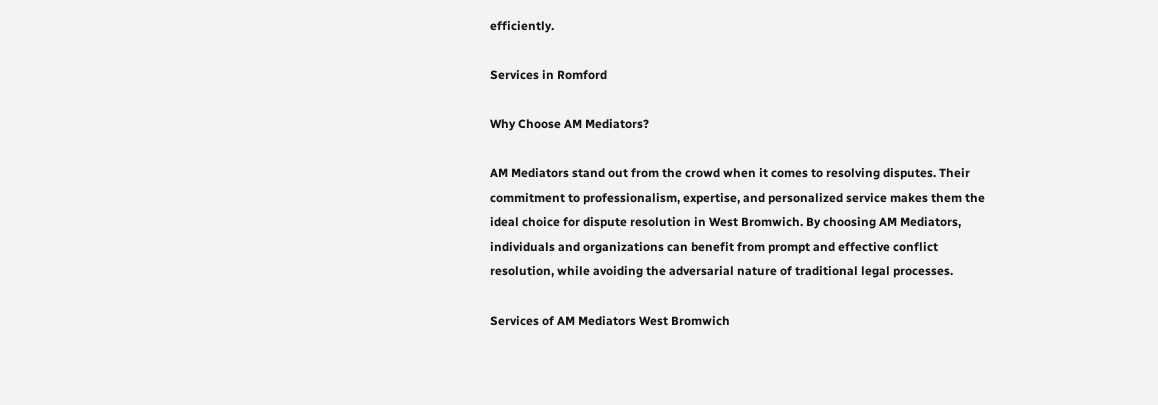efficiently.

Services in Romford

Why Choose AM Mediators?

AM Mediators stand out from the crowd when it comes to resolving disputes. Their commitment to professionalism, expertise, and personalized service makes them the ideal choice for dispute resolution in West Bromwich. By choosing AM Mediators, individuals and organizations can benefit from prompt and effective conflict resolution, while avoiding the adversarial nature of traditional legal processes.

Services of AM Mediators West Bromwich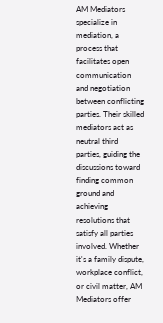AM Mediators specialize in mediation, a process that facilitates open communication and negotiation between conflicting parties. Their skilled mediators act as neutral third parties, guiding the discussions toward finding common ground and achieving resolutions that satisfy all parties involved. Whether it's a family dispute, workplace conflict, or civil matter, AM Mediators offer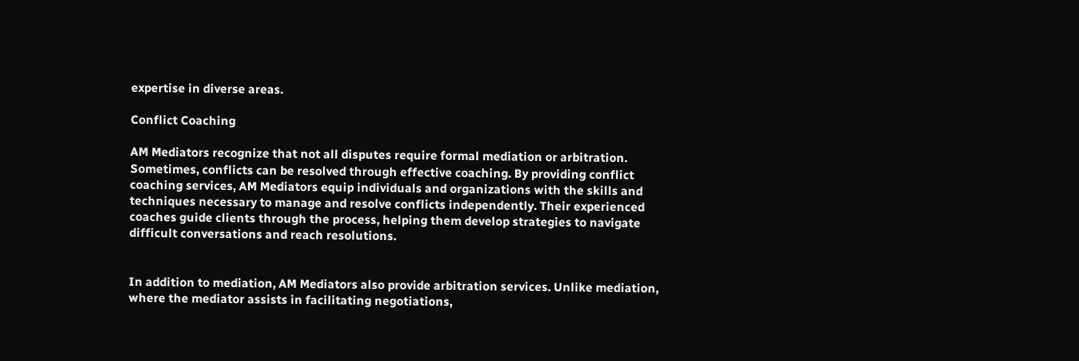expertise in diverse areas.

Conflict Coaching

AM Mediators recognize that not all disputes require formal mediation or arbitration. Sometimes, conflicts can be resolved through effective coaching. By providing conflict coaching services, AM Mediators equip individuals and organizations with the skills and techniques necessary to manage and resolve conflicts independently. Their experienced coaches guide clients through the process, helping them develop strategies to navigate difficult conversations and reach resolutions.


In addition to mediation, AM Mediators also provide arbitration services. Unlike mediation, where the mediator assists in facilitating negotiations,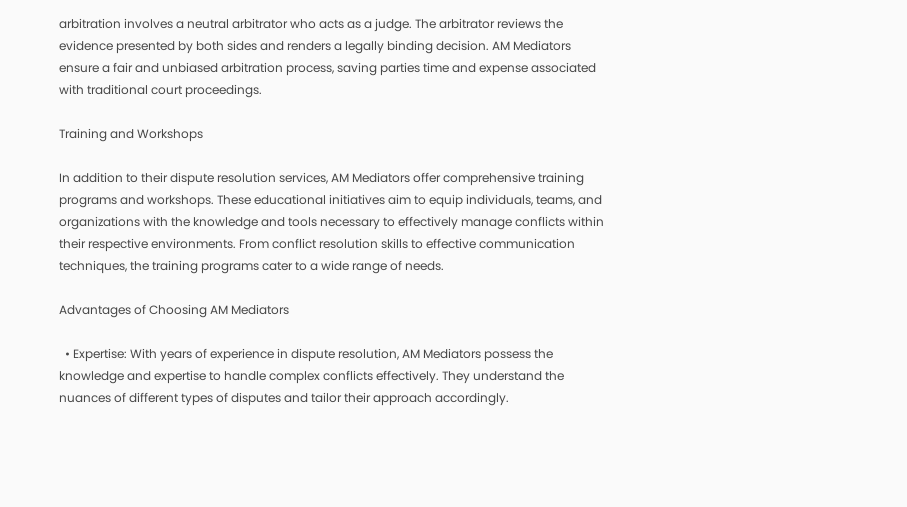arbitration involves a neutral arbitrator who acts as a judge. The arbitrator reviews the evidence presented by both sides and renders a legally binding decision. AM Mediators ensure a fair and unbiased arbitration process, saving parties time and expense associated with traditional court proceedings.

Training and Workshops

In addition to their dispute resolution services, AM Mediators offer comprehensive training programs and workshops. These educational initiatives aim to equip individuals, teams, and organizations with the knowledge and tools necessary to effectively manage conflicts within their respective environments. From conflict resolution skills to effective communication techniques, the training programs cater to a wide range of needs.

Advantages of Choosing AM Mediators

  • Expertise: With years of experience in dispute resolution, AM Mediators possess the knowledge and expertise to handle complex conflicts effectively. They understand the nuances of different types of disputes and tailor their approach accordingly.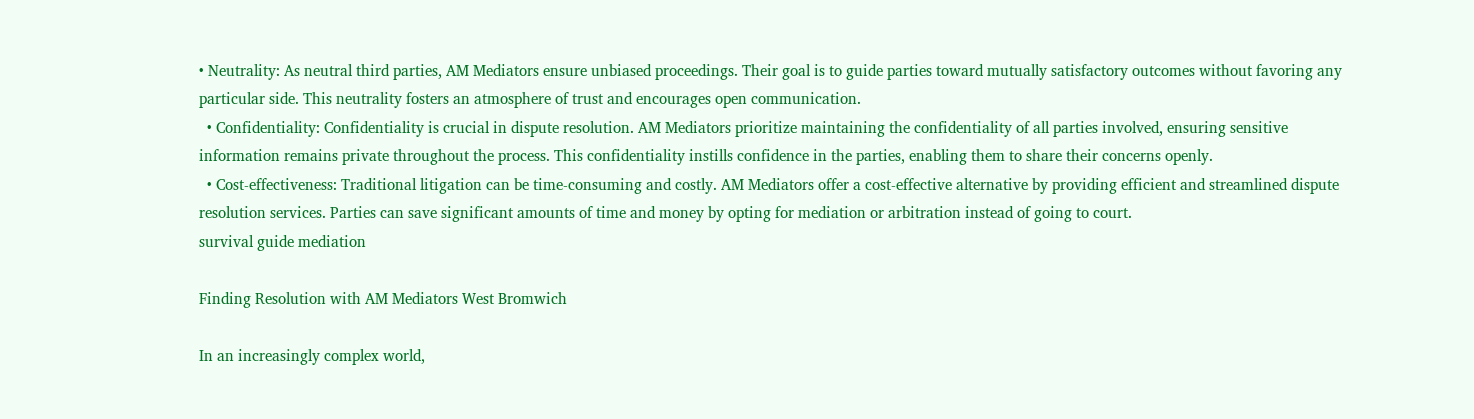• Neutrality: As neutral third parties, AM Mediators ensure unbiased proceedings. Their goal is to guide parties toward mutually satisfactory outcomes without favoring any particular side. This neutrality fosters an atmosphere of trust and encourages open communication.
  • Confidentiality: Confidentiality is crucial in dispute resolution. AM Mediators prioritize maintaining the confidentiality of all parties involved, ensuring sensitive information remains private throughout the process. This confidentiality instills confidence in the parties, enabling them to share their concerns openly.
  • Cost-effectiveness: Traditional litigation can be time-consuming and costly. AM Mediators offer a cost-effective alternative by providing efficient and streamlined dispute resolution services. Parties can save significant amounts of time and money by opting for mediation or arbitration instead of going to court.
survival guide mediation

Finding Resolution with AM Mediators West Bromwich

In an increasingly complex world,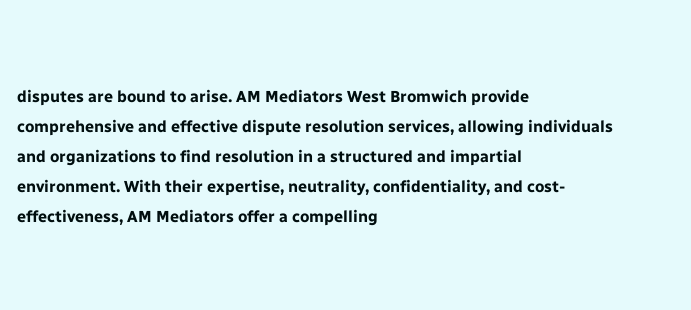disputes are bound to arise. AM Mediators West Bromwich provide comprehensive and effective dispute resolution services, allowing individuals and organizations to find resolution in a structured and impartial environment. With their expertise, neutrality, confidentiality, and cost-effectiveness, AM Mediators offer a compelling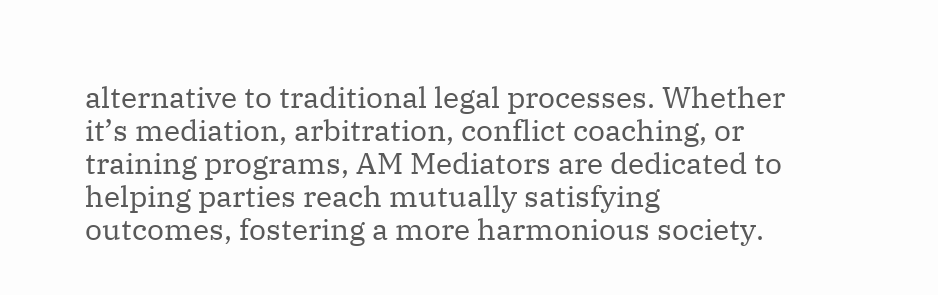alternative to traditional legal processes. Whether it’s mediation, arbitration, conflict coaching, or training programs, AM Mediators are dedicated to helping parties reach mutually satisfying outcomes, fostering a more harmonious society.